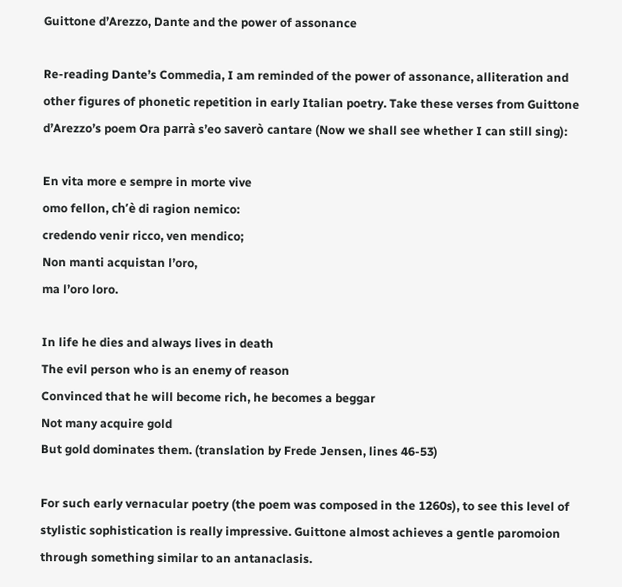Guittone d’Arezzo, Dante and the power of assonance

Re-reading Dante’s Commedia, I am reminded of the power of assonance, alliteration and other figures of phonetic repetition in early Italian poetry. Take these verses from Guittone d’Arezzo’s poem Ora parrà s’eo saverò cantare (Now we shall see whether I can still sing):

En vita more e sempre in morte vive
omo fellon, ch’è di ragion nemico:
credendo venir ricco, ven mendico;
Non manti acquistan l’oro,
ma l’oro loro.

In life he dies and always lives in death
The evil person who is an enemy of reason
Convinced that he will become rich, he becomes a beggar
Not many acquire gold
But gold dominates them. (translation by Frede Jensen, lines 46-53)

For such early vernacular poetry (the poem was composed in the 1260s), to see this level of stylistic sophistication is really impressive. Guittone almost achieves a gentle paromoion through something similar to an antanaclasis.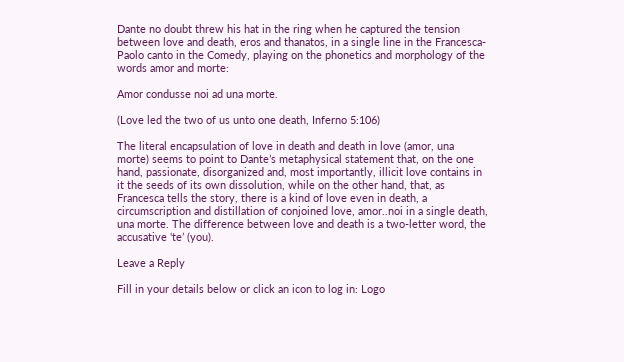Dante no doubt threw his hat in the ring when he captured the tension between love and death, eros and thanatos, in a single line in the Francesca-Paolo canto in the Comedy, playing on the phonetics and morphology of the words amor and morte:

Amor condusse noi ad una morte.

(Love led the two of us unto one death, Inferno 5:106)

The literal encapsulation of love in death and death in love (amor, una morte) seems to point to Dante’s metaphysical statement that, on the one hand, passionate, disorganized and, most importantly, illicit love contains in it the seeds of its own dissolution, while on the other hand, that, as Francesca tells the story, there is a kind of love even in death, a circumscription and distillation of conjoined love, amor..noi in a single death, una morte. The difference between love and death is a two-letter word, the accusative ‘te’ (you).

Leave a Reply

Fill in your details below or click an icon to log in: Logo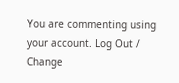You are commenting using your account. Log Out /  Change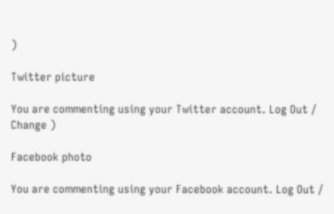)

Twitter picture

You are commenting using your Twitter account. Log Out /  Change )

Facebook photo

You are commenting using your Facebook account. Log Out /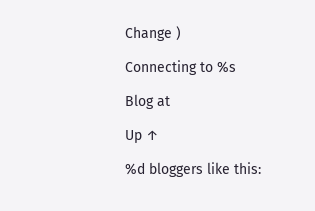Change )

Connecting to %s

Blog at

Up ↑

%d bloggers like this: